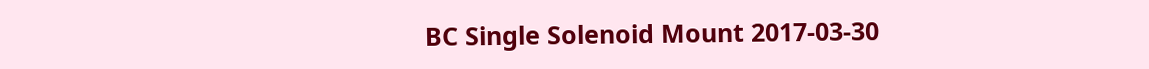BC Single Solenoid Mount 2017-03-30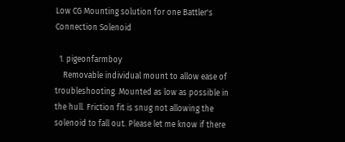Low CG Mounting solution for one Battler's Connection Solenoid

  1. pigeonfarmboy
    Removable individual mount to allow ease of troubleshooting. Mounted as low as possible in the hull. Friction fit is snug not allowing the solenoid to fall out. Please let me know if there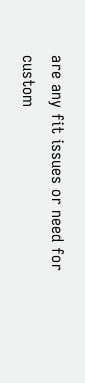are any fit issues or need for custom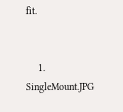fit.


    1. SingleMount.JPG